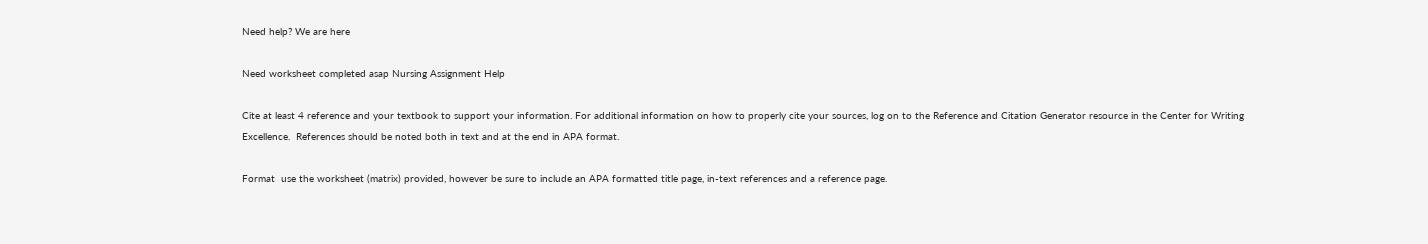Need help? We are here

Need worksheet completed asap Nursing Assignment Help

Cite at least 4 reference and your textbook to support your information. For additional information on how to properly cite your sources, log on to the Reference and Citation Generator resource in the Center for Writing Excellence.  References should be noted both in text and at the end in APA format.

Format  use the worksheet (matrix) provided, however be sure to include an APA formatted title page, in-text references and a reference page.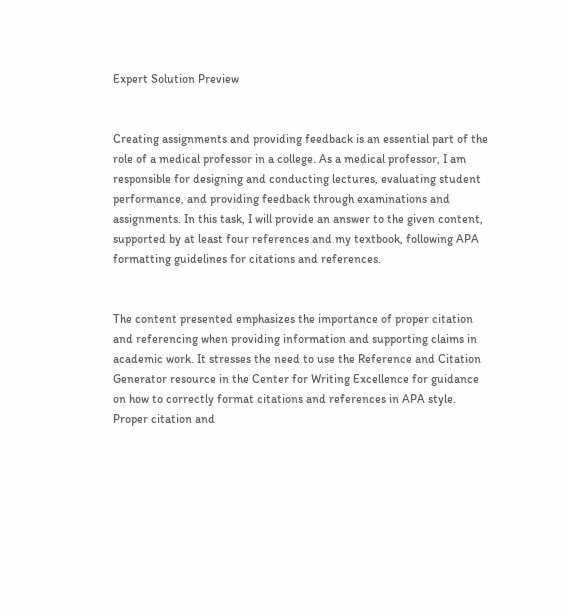Expert Solution Preview


Creating assignments and providing feedback is an essential part of the role of a medical professor in a college. As a medical professor, I am responsible for designing and conducting lectures, evaluating student performance, and providing feedback through examinations and assignments. In this task, I will provide an answer to the given content, supported by at least four references and my textbook, following APA formatting guidelines for citations and references.


The content presented emphasizes the importance of proper citation and referencing when providing information and supporting claims in academic work. It stresses the need to use the Reference and Citation Generator resource in the Center for Writing Excellence for guidance on how to correctly format citations and references in APA style. Proper citation and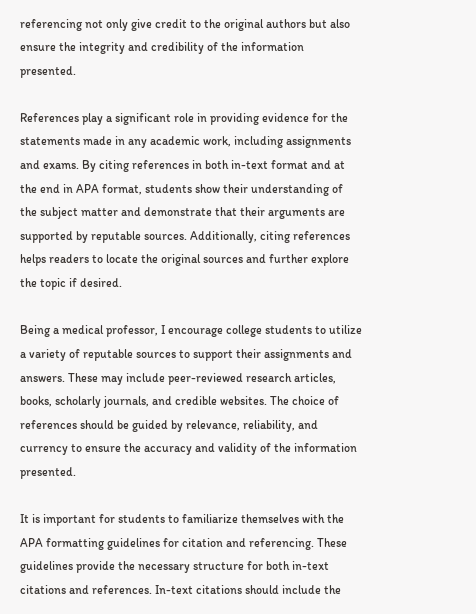referencing not only give credit to the original authors but also ensure the integrity and credibility of the information presented.

References play a significant role in providing evidence for the statements made in any academic work, including assignments and exams. By citing references in both in-text format and at the end in APA format, students show their understanding of the subject matter and demonstrate that their arguments are supported by reputable sources. Additionally, citing references helps readers to locate the original sources and further explore the topic if desired.

Being a medical professor, I encourage college students to utilize a variety of reputable sources to support their assignments and answers. These may include peer-reviewed research articles, books, scholarly journals, and credible websites. The choice of references should be guided by relevance, reliability, and currency to ensure the accuracy and validity of the information presented.

It is important for students to familiarize themselves with the APA formatting guidelines for citation and referencing. These guidelines provide the necessary structure for both in-text citations and references. In-text citations should include the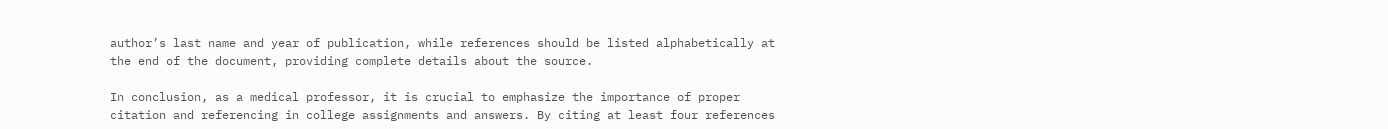author’s last name and year of publication, while references should be listed alphabetically at the end of the document, providing complete details about the source.

In conclusion, as a medical professor, it is crucial to emphasize the importance of proper citation and referencing in college assignments and answers. By citing at least four references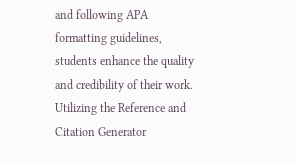and following APA formatting guidelines, students enhance the quality and credibility of their work. Utilizing the Reference and Citation Generator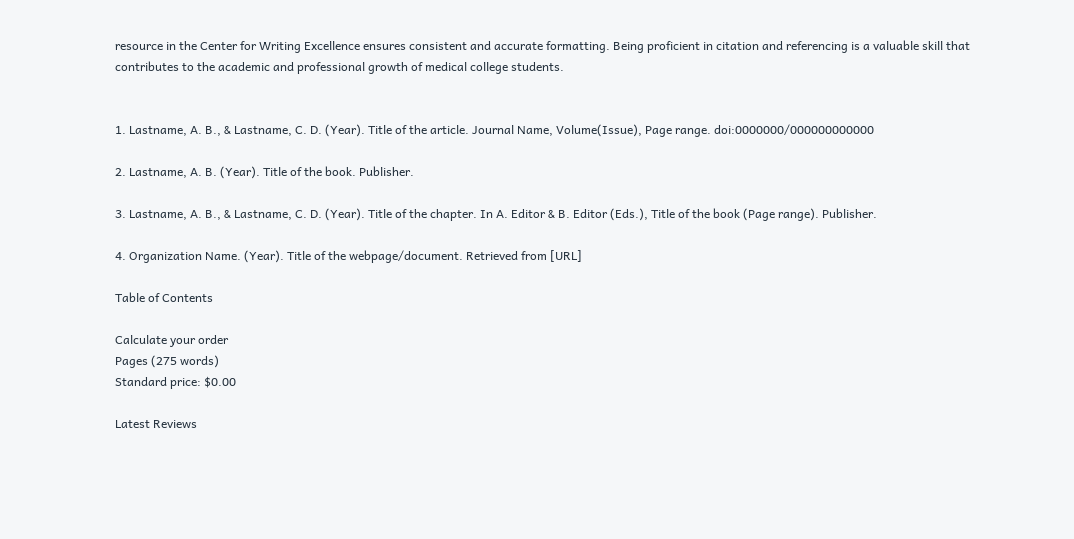resource in the Center for Writing Excellence ensures consistent and accurate formatting. Being proficient in citation and referencing is a valuable skill that contributes to the academic and professional growth of medical college students.


1. Lastname, A. B., & Lastname, C. D. (Year). Title of the article. Journal Name, Volume(Issue), Page range. doi:0000000/000000000000

2. Lastname, A. B. (Year). Title of the book. Publisher.

3. Lastname, A. B., & Lastname, C. D. (Year). Title of the chapter. In A. Editor & B. Editor (Eds.), Title of the book (Page range). Publisher.

4. Organization Name. (Year). Title of the webpage/document. Retrieved from [URL]

Table of Contents

Calculate your order
Pages (275 words)
Standard price: $0.00

Latest Reviews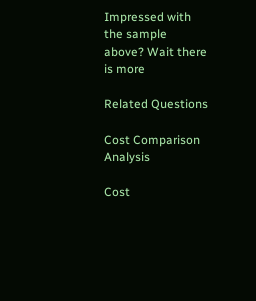Impressed with the sample above? Wait there is more

Related Questions

Cost Comparison Analysis

Cost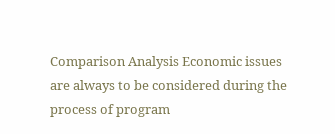Comparison Analysis Economic issues are always to be considered during the process of program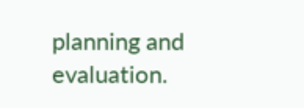planning and evaluation.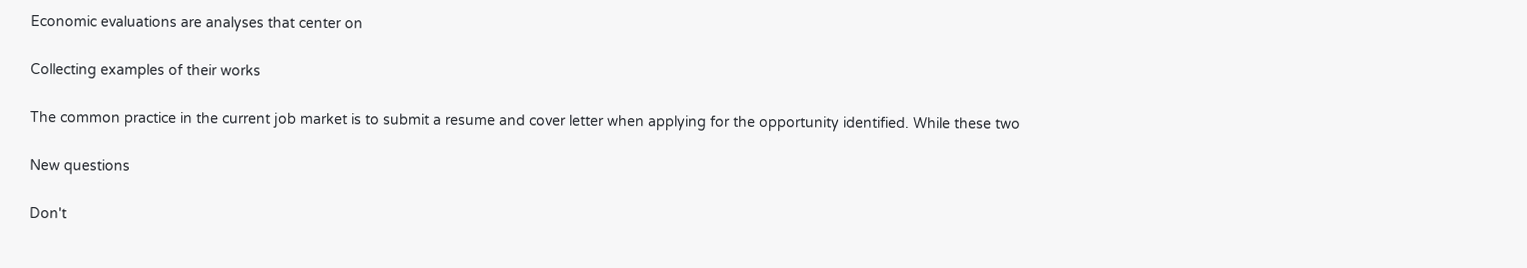Economic evaluations are analyses that center on

Collecting examples of their works

The common practice in the current job market is to submit a resume and cover letter when applying for the opportunity identified. While these two

New questions

Don't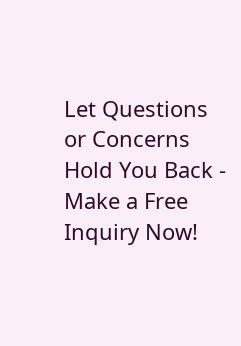Let Questions or Concerns Hold You Back - Make a Free Inquiry Now!